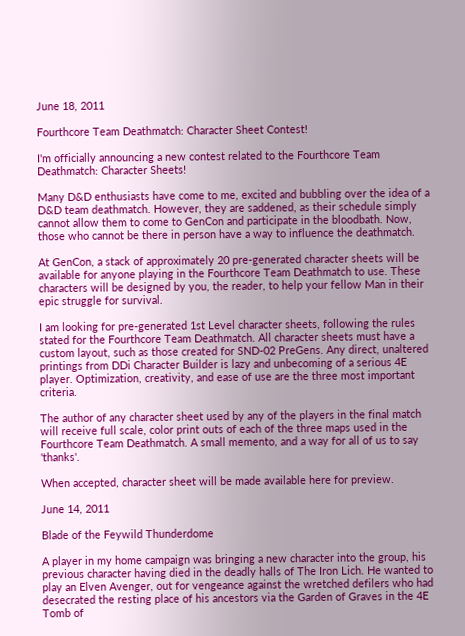June 18, 2011

Fourthcore Team Deathmatch: Character Sheet Contest!

I'm officially announcing a new contest related to the Fourthcore Team Deathmatch: Character Sheets!

Many D&D enthusiasts have come to me, excited and bubbling over the idea of a D&D team deathmatch. However, they are saddened, as their schedule simply cannot allow them to come to GenCon and participate in the bloodbath. Now, those who cannot be there in person have a way to influence the deathmatch.

At GenCon, a stack of approximately 20 pre-generated character sheets will be available for anyone playing in the Fourthcore Team Deathmatch to use. These characters will be designed by you, the reader, to help your fellow Man in their epic struggle for survival.

I am looking for pre-generated 1st Level character sheets, following the rules stated for the Fourthcore Team Deathmatch. All character sheets must have a custom layout, such as those created for SND-02 PreGens. Any direct, unaltered printings from DDi Character Builder is lazy and unbecoming of a serious 4E player. Optimization, creativity, and ease of use are the three most important criteria.

The author of any character sheet used by any of the players in the final match will receive full scale, color print outs of each of the three maps used in the Fourthcore Team Deathmatch. A small memento, and a way for all of us to say 'thanks'.

When accepted, character sheet will be made available here for preview.

June 14, 2011

Blade of the Feywild Thunderdome

A player in my home campaign was bringing a new character into the group, his previous character having died in the deadly halls of The Iron Lich. He wanted to play an Elven Avenger, out for vengeance against the wretched defilers who had desecrated the resting place of his ancestors via the Garden of Graves in the 4E Tomb of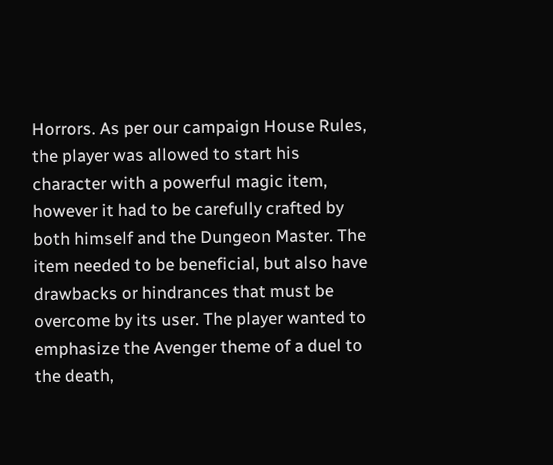Horrors. As per our campaign House Rules, the player was allowed to start his character with a powerful magic item, however it had to be carefully crafted by both himself and the Dungeon Master. The item needed to be beneficial, but also have drawbacks or hindrances that must be overcome by its user. The player wanted to emphasize the Avenger theme of a duel to the death,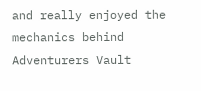and really enjoyed the mechanics behind Adventurers Vault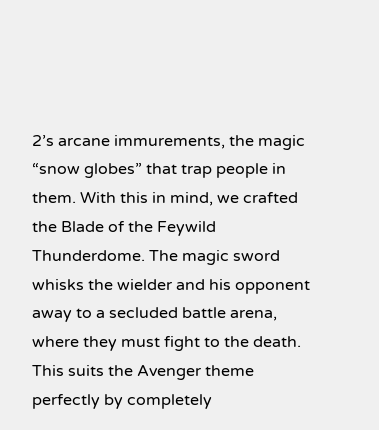2’s arcane immurements, the magic “snow globes” that trap people in them. With this in mind, we crafted the Blade of the Feywild Thunderdome. The magic sword whisks the wielder and his opponent away to a secluded battle arena, where they must fight to the death. This suits the Avenger theme perfectly by completely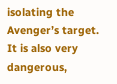isolating the Avenger’s target. It is also very dangerous,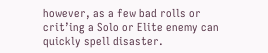however, as a few bad rolls or crit’ing a Solo or Elite enemy can quickly spell disaster.